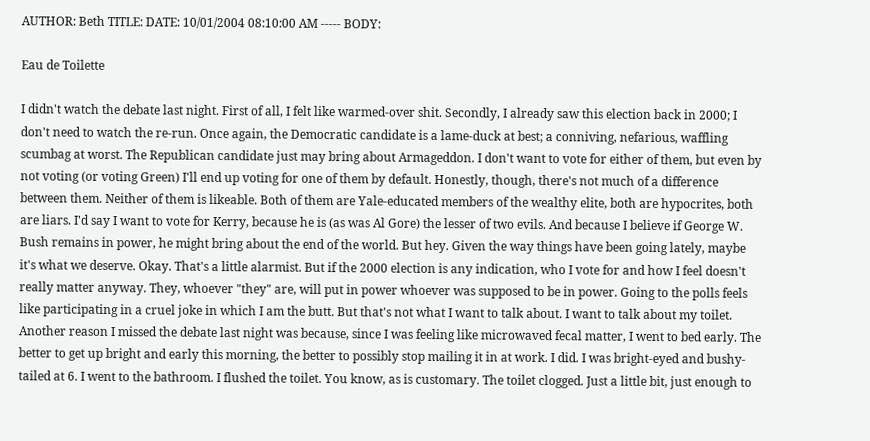AUTHOR: Beth TITLE: DATE: 10/01/2004 08:10:00 AM ----- BODY:

Eau de Toilette

I didn't watch the debate last night. First of all, I felt like warmed-over shit. Secondly, I already saw this election back in 2000; I don't need to watch the re-run. Once again, the Democratic candidate is a lame-duck at best; a conniving, nefarious, waffling scumbag at worst. The Republican candidate just may bring about Armageddon. I don't want to vote for either of them, but even by not voting (or voting Green) I'll end up voting for one of them by default. Honestly, though, there's not much of a difference between them. Neither of them is likeable. Both of them are Yale-educated members of the wealthy elite, both are hypocrites, both are liars. I'd say I want to vote for Kerry, because he is (as was Al Gore) the lesser of two evils. And because I believe if George W. Bush remains in power, he might bring about the end of the world. But hey. Given the way things have been going lately, maybe it's what we deserve. Okay. That's a little alarmist. But if the 2000 election is any indication, who I vote for and how I feel doesn't really matter anyway. They, whoever "they" are, will put in power whoever was supposed to be in power. Going to the polls feels like participating in a cruel joke in which I am the butt. But that's not what I want to talk about. I want to talk about my toilet. Another reason I missed the debate last night was because, since I was feeling like microwaved fecal matter, I went to bed early. The better to get up bright and early this morning, the better to possibly stop mailing it in at work. I did. I was bright-eyed and bushy-tailed at 6. I went to the bathroom. I flushed the toilet. You know, as is customary. The toilet clogged. Just a little bit, just enough to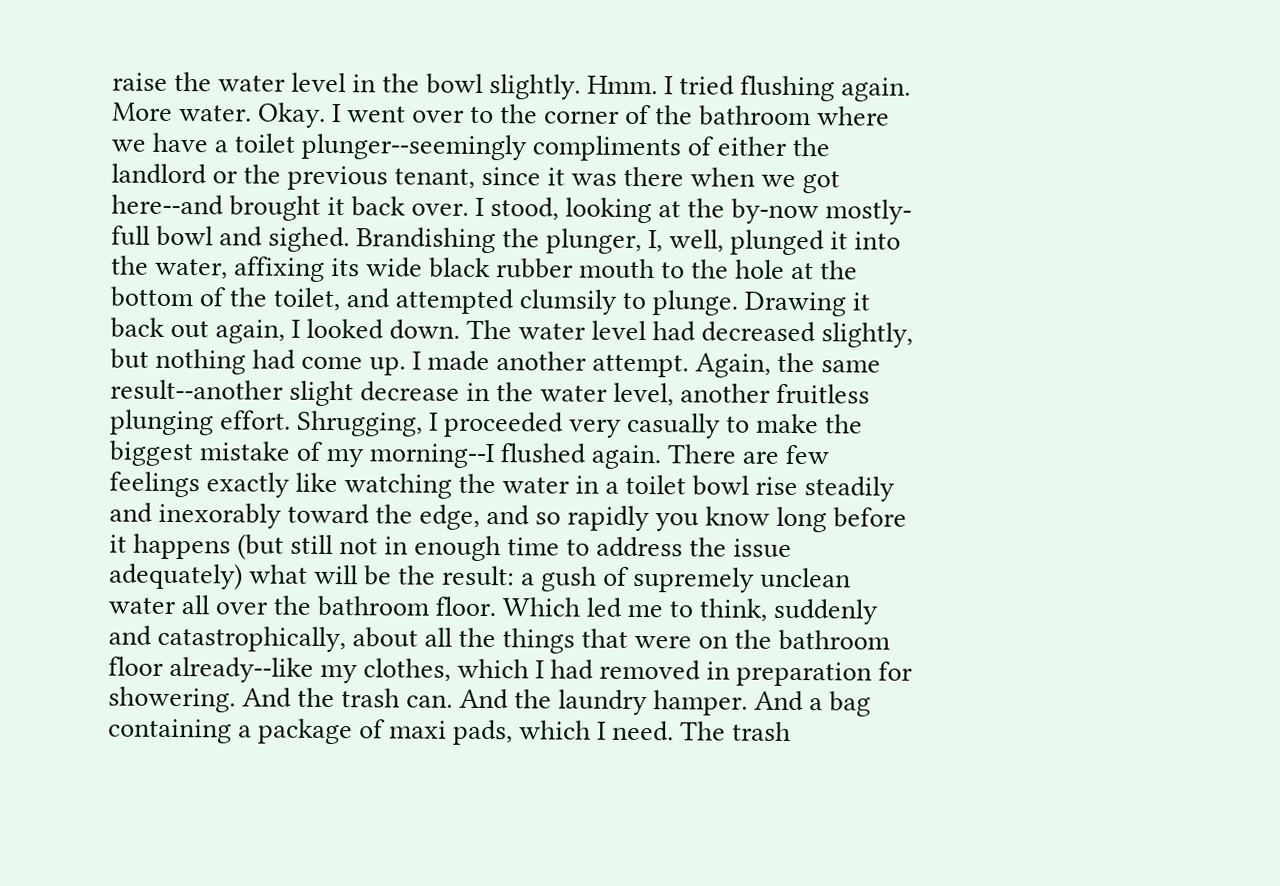raise the water level in the bowl slightly. Hmm. I tried flushing again. More water. Okay. I went over to the corner of the bathroom where we have a toilet plunger--seemingly compliments of either the landlord or the previous tenant, since it was there when we got here--and brought it back over. I stood, looking at the by-now mostly-full bowl and sighed. Brandishing the plunger, I, well, plunged it into the water, affixing its wide black rubber mouth to the hole at the bottom of the toilet, and attempted clumsily to plunge. Drawing it back out again, I looked down. The water level had decreased slightly, but nothing had come up. I made another attempt. Again, the same result--another slight decrease in the water level, another fruitless plunging effort. Shrugging, I proceeded very casually to make the biggest mistake of my morning--I flushed again. There are few feelings exactly like watching the water in a toilet bowl rise steadily and inexorably toward the edge, and so rapidly you know long before it happens (but still not in enough time to address the issue adequately) what will be the result: a gush of supremely unclean water all over the bathroom floor. Which led me to think, suddenly and catastrophically, about all the things that were on the bathroom floor already--like my clothes, which I had removed in preparation for showering. And the trash can. And the laundry hamper. And a bag containing a package of maxi pads, which I need. The trash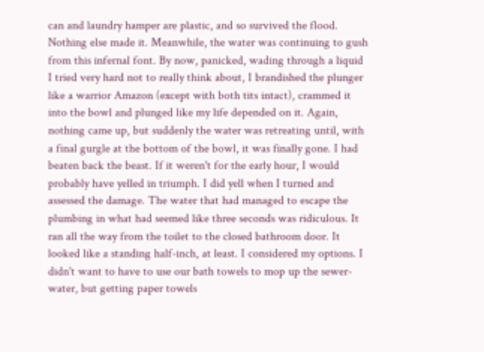can and laundry hamper are plastic, and so survived the flood. Nothing else made it. Meanwhile, the water was continuing to gush from this infernal font. By now, panicked, wading through a liquid I tried very hard not to really think about, I brandished the plunger like a warrior Amazon (except with both tits intact), crammed it into the bowl and plunged like my life depended on it. Again, nothing came up, but suddenly the water was retreating until, with a final gurgle at the bottom of the bowl, it was finally gone. I had beaten back the beast. If it weren't for the early hour, I would probably have yelled in triumph. I did yell when I turned and assessed the damage. The water that had managed to escape the plumbing in what had seemed like three seconds was ridiculous. It ran all the way from the toilet to the closed bathroom door. It looked like a standing half-inch, at least. I considered my options. I didn't want to have to use our bath towels to mop up the sewer-water, but getting paper towels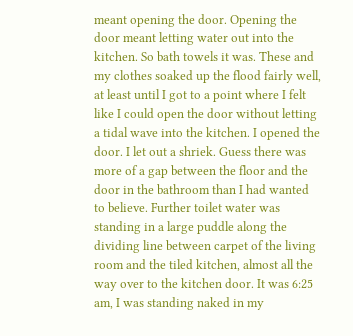meant opening the door. Opening the door meant letting water out into the kitchen. So bath towels it was. These and my clothes soaked up the flood fairly well, at least until I got to a point where I felt like I could open the door without letting a tidal wave into the kitchen. I opened the door. I let out a shriek. Guess there was more of a gap between the floor and the door in the bathroom than I had wanted to believe. Further toilet water was standing in a large puddle along the dividing line between carpet of the living room and the tiled kitchen, almost all the way over to the kitchen door. It was 6:25 am, I was standing naked in my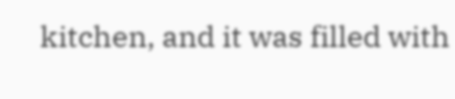kitchen, and it was filled with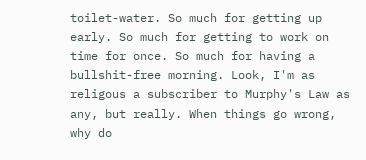toilet-water. So much for getting up early. So much for getting to work on time for once. So much for having a bullshit-free morning. Look, I'm as religous a subscriber to Murphy's Law as any, but really. When things go wrong, why do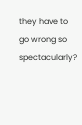they have to go wrong so spectacularly?